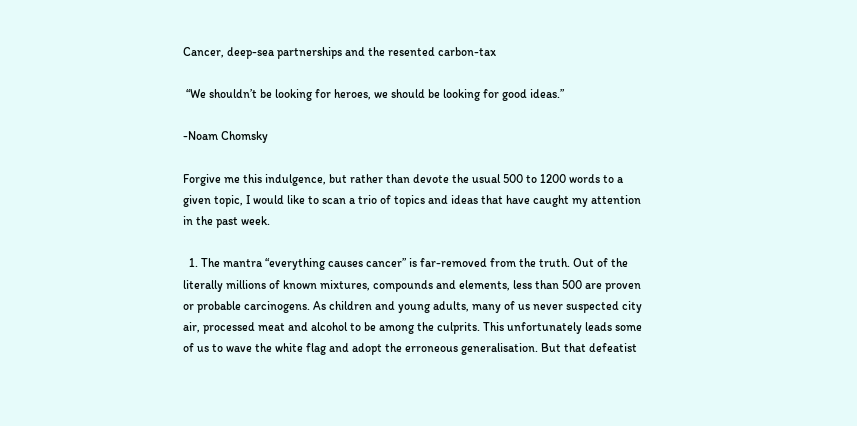Cancer, deep-sea partnerships and the resented carbon-tax

 “We shouldn’t be looking for heroes, we should be looking for good ideas.”

-Noam Chomsky

Forgive me this indulgence, but rather than devote the usual 500 to 1200 words to a given topic, I would like to scan a trio of topics and ideas that have caught my attention in the past week.

  1. The mantra “everything causes cancer” is far-removed from the truth. Out of the literally millions of known mixtures, compounds and elements, less than 500 are proven or probable carcinogens. As children and young adults, many of us never suspected city air, processed meat and alcohol to be among the culprits. This unfortunately leads some of us to wave the white flag and adopt the erroneous generalisation. But that defeatist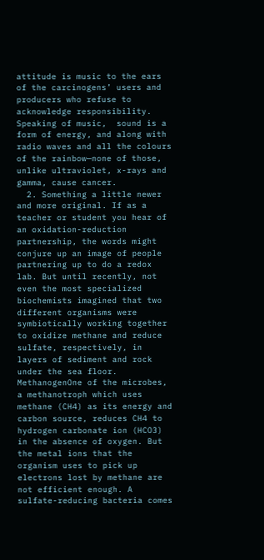attitude is music to the ears of the carcinogens’ users and producers who refuse to acknowledge responsibility. Speaking of music,  sound is a form of energy, and along with radio waves and all the colours of the rainbow—none of those, unlike ultraviolet, x-rays and gamma, cause cancer.
  2. Something a little newer and more original. If as a teacher or student you hear of an oxidation-reduction partnership, the words might conjure up an image of people partnering up to do a redox lab. But until recently, not even the most specialized biochemists imagined that two different organisms were symbiotically working together to oxidize methane and reduce sulfate, respectively, in layers of sediment and rock under the sea floor. MethanogenOne of the microbes, a methanotroph which uses methane (CH4) as its energy and carbon source, reduces CH4 to hydrogen carbonate ion (HCO3) in the absence of oxygen. But the metal ions that the organism uses to pick up electrons lost by methane are not efficient enough. A sulfate-reducing bacteria comes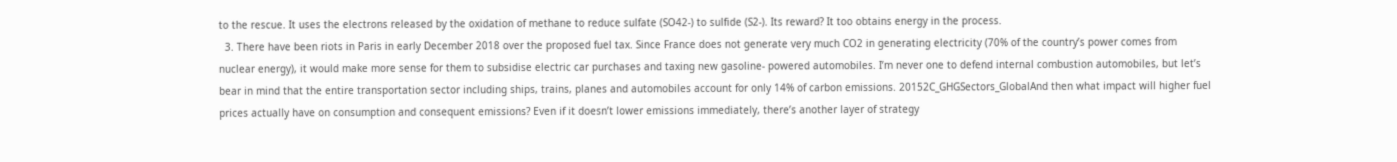to the rescue. It uses the electrons released by the oxidation of methane to reduce sulfate (SO42-) to sulfide (S2-). Its reward? It too obtains energy in the process.
  3. There have been riots in Paris in early December 2018 over the proposed fuel tax. Since France does not generate very much CO2 in generating electricity (70% of the country’s power comes from nuclear energy), it would make more sense for them to subsidise electric car purchases and taxing new gasoline- powered automobiles. I’m never one to defend internal combustion automobiles, but let’s bear in mind that the entire transportation sector including ships, trains, planes and automobiles account for only 14% of carbon emissions. 20152C_GHGSectors_GlobalAnd then what impact will higher fuel prices actually have on consumption and consequent emissions? Even if it doesn’t lower emissions immediately, there’s another layer of strategy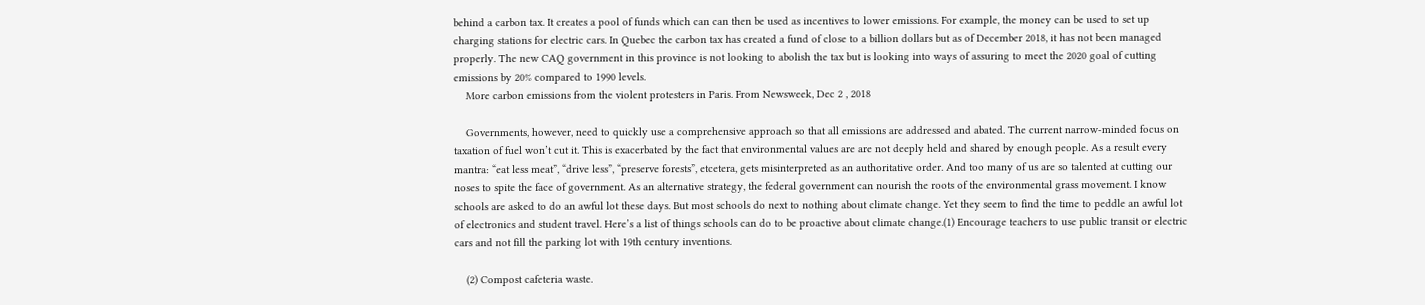behind a carbon tax. It creates a pool of funds which can can then be used as incentives to lower emissions. For example, the money can be used to set up charging stations for electric cars. In Quebec the carbon tax has created a fund of close to a billion dollars but as of December 2018, it has not been managed properly. The new CAQ government in this province is not looking to abolish the tax but is looking into ways of assuring to meet the 2020 goal of cutting emissions by 20% compared to 1990 levels.
    More carbon emissions from the violent protesters in Paris. From Newsweek, Dec 2 , 2018

    Governments, however, need to quickly use a comprehensive approach so that all emissions are addressed and abated. The current narrow-minded focus on taxation of fuel won’t cut it. This is exacerbated by the fact that environmental values are are not deeply held and shared by enough people. As a result every mantra: “eat less meat”, “drive less”, “preserve forests”, etcetera, gets misinterpreted as an authoritative order. And too many of us are so talented at cutting our noses to spite the face of government. As an alternative strategy, the federal government can nourish the roots of the environmental grass movement. I know schools are asked to do an awful lot these days. But most schools do next to nothing about climate change. Yet they seem to find the time to peddle an awful lot of electronics and student travel. Here’s a list of things schools can do to be proactive about climate change.(1) Encourage teachers to use public transit or electric cars and not fill the parking lot with 19th century inventions.

    (2) Compost cafeteria waste.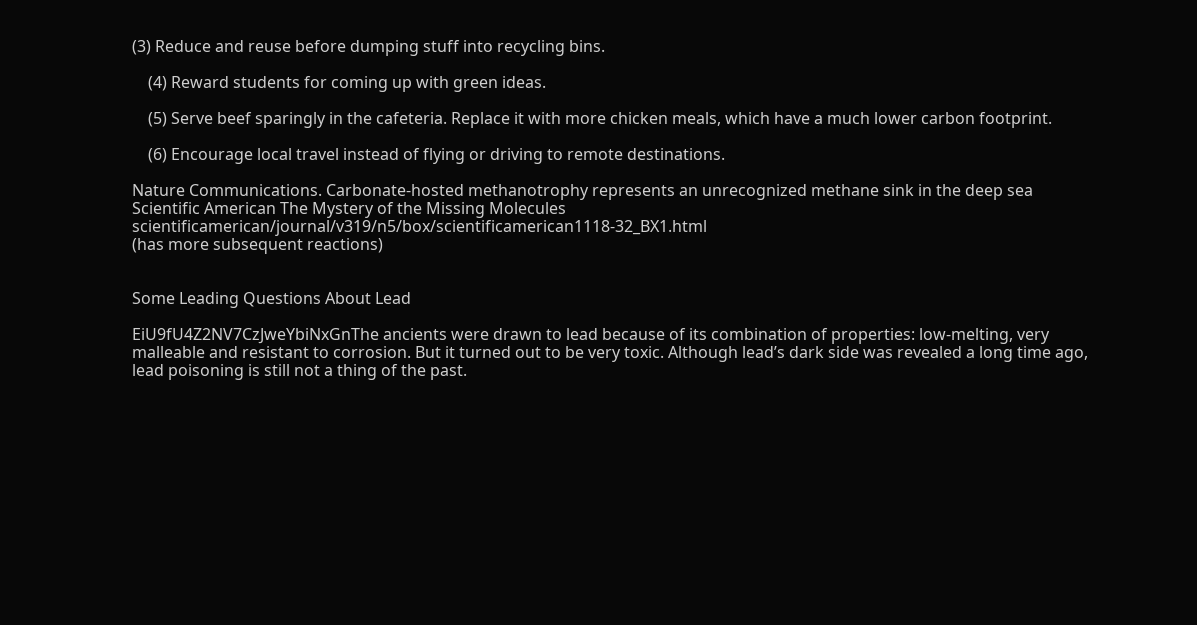(3) Reduce and reuse before dumping stuff into recycling bins.

    (4) Reward students for coming up with green ideas.

    (5) Serve beef sparingly in the cafeteria. Replace it with more chicken meals, which have a much lower carbon footprint.

    (6) Encourage local travel instead of flying or driving to remote destinations.

Nature Communications. Carbonate-hosted methanotrophy represents an unrecognized methane sink in the deep sea
Scientific American The Mystery of the Missing Molecules scientificamerican/journal/v319/n5/box/scientificamerican1118-32_BX1.html
(has more subsequent reactions)


Some Leading Questions About Lead

EiU9fU4Z2NV7CzJweYbiNxGnThe ancients were drawn to lead because of its combination of properties: low-melting, very malleable and resistant to corrosion. But it turned out to be very toxic. Although lead’s dark side was revealed a long time ago, lead poisoning is still not a thing of the past.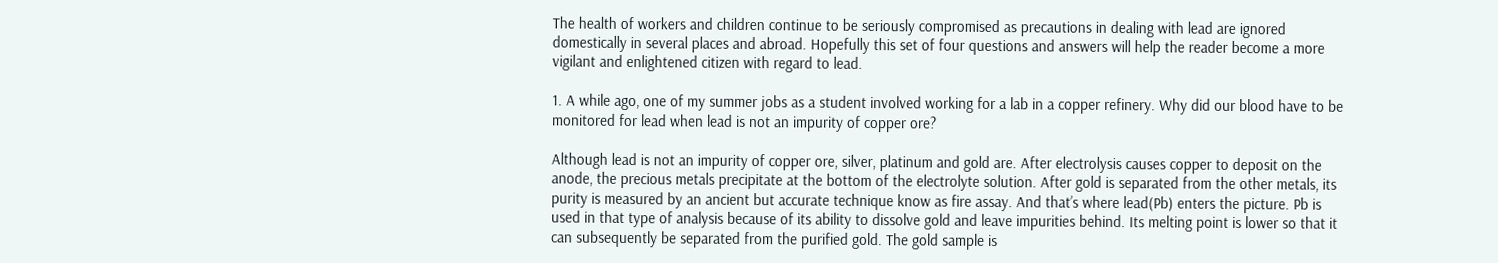The health of workers and children continue to be seriously compromised as precautions in dealing with lead are ignored domestically in several places and abroad. Hopefully this set of four questions and answers will help the reader become a more vigilant and enlightened citizen with regard to lead.

1. A while ago, one of my summer jobs as a student involved working for a lab in a copper refinery. Why did our blood have to be monitored for lead when lead is not an impurity of copper ore?

Although lead is not an impurity of copper ore, silver, platinum and gold are. After electrolysis causes copper to deposit on the anode, the precious metals precipitate at the bottom of the electrolyte solution. After gold is separated from the other metals, its purity is measured by an ancient but accurate technique know as fire assay. And that’s where lead(Pb) enters the picture. Pb is used in that type of analysis because of its ability to dissolve gold and leave impurities behind. Its melting point is lower so that it can subsequently be separated from the purified gold. The gold sample is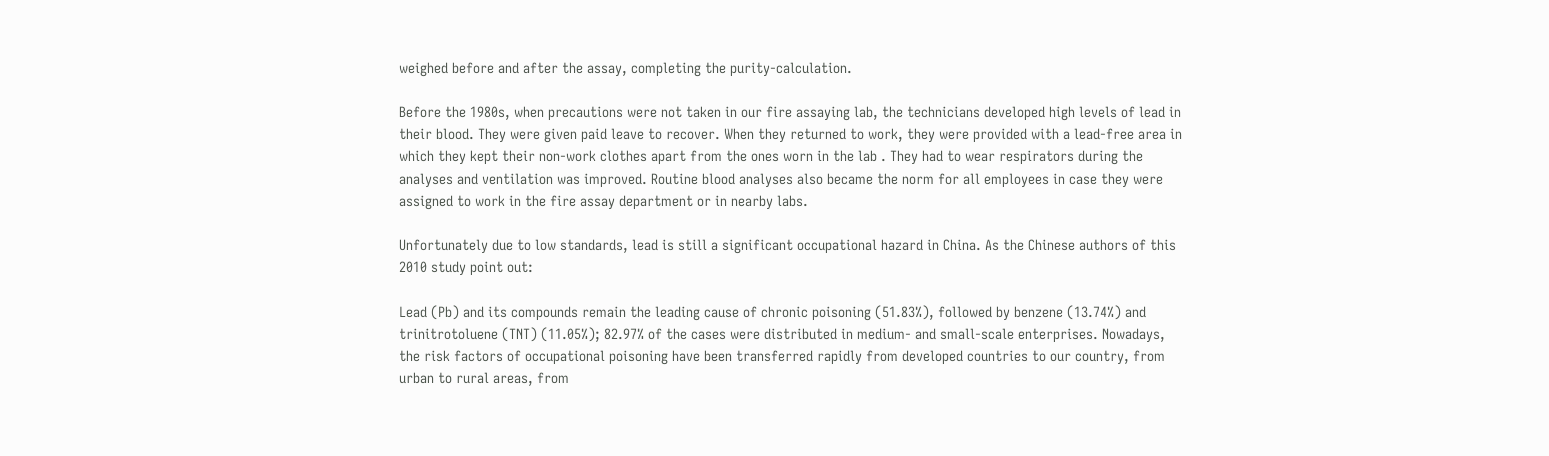weighed before and after the assay, completing the purity-calculation.

Before the 1980s, when precautions were not taken in our fire assaying lab, the technicians developed high levels of lead in their blood. They were given paid leave to recover. When they returned to work, they were provided with a lead-free area in which they kept their non-work clothes apart from the ones worn in the lab . They had to wear respirators during the analyses and ventilation was improved. Routine blood analyses also became the norm for all employees in case they were assigned to work in the fire assay department or in nearby labs.

Unfortunately due to low standards, lead is still a significant occupational hazard in China. As the Chinese authors of this 2010 study point out:

Lead (Pb) and its compounds remain the leading cause of chronic poisoning (51.83%), followed by benzene (13.74%) and trinitrotoluene (TNT) (11.05%); 82.97% of the cases were distributed in medium- and small-scale enterprises. Nowadays, the risk factors of occupational poisoning have been transferred rapidly from developed countries to our country, from urban to rural areas, from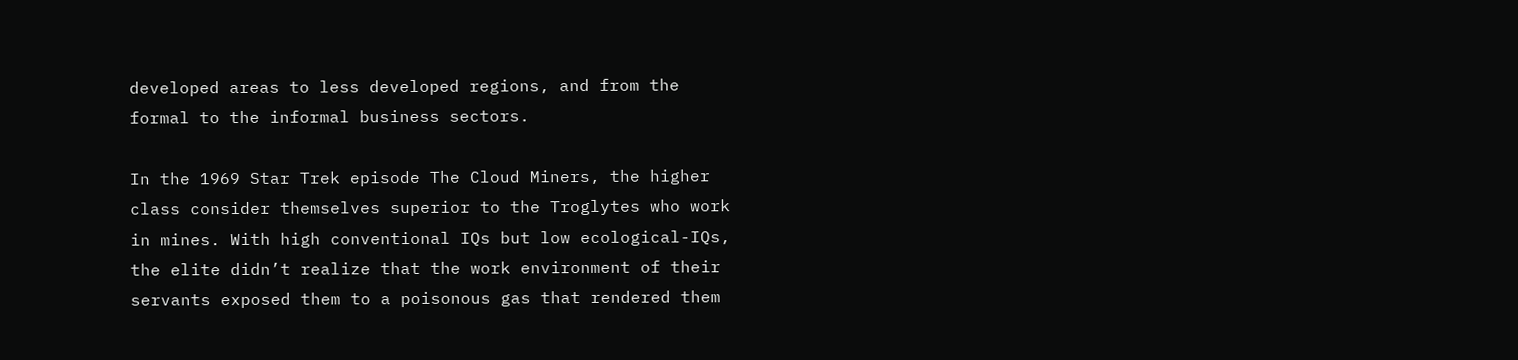developed areas to less developed regions, and from the formal to the informal business sectors.

In the 1969 Star Trek episode The Cloud Miners, the higher class consider themselves superior to the Troglytes who work in mines. With high conventional IQs but low ecological-IQs, the elite didn’t realize that the work environment of their servants exposed them to a poisonous gas that rendered them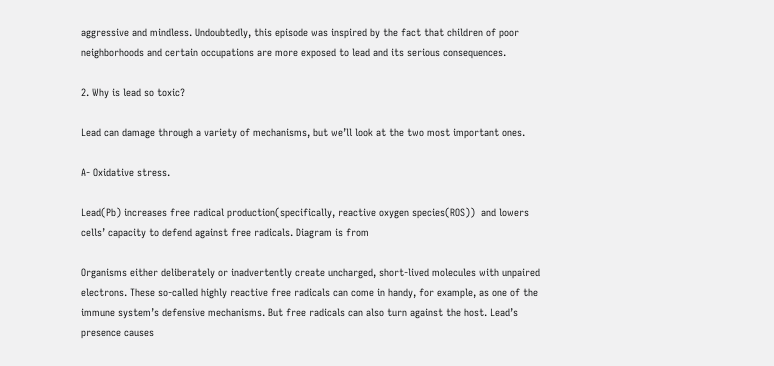aggressive and mindless. Undoubtedly, this episode was inspired by the fact that children of poor neighborhoods and certain occupations are more exposed to lead and its serious consequences.

2. Why is lead so toxic?

Lead can damage through a variety of mechanisms, but we’ll look at the two most important ones.

A- Oxidative stress.

Lead(Pb) increases free radical production(specifically, reactive oxygen species(ROS))  and lowers cells’ capacity to defend against free radicals. Diagram is from

Organisms either deliberately or inadvertently create uncharged, short-lived molecules with unpaired electrons. These so-called highly reactive free radicals can come in handy, for example, as one of the immune system’s defensive mechanisms. But free radicals can also turn against the host. Lead’s presence causes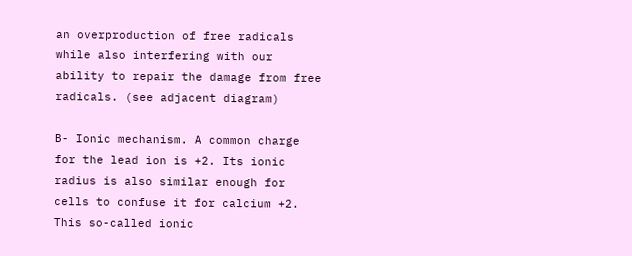an overproduction of free radicals while also interfering with our ability to repair the damage from free radicals. (see adjacent diagram)

B- Ionic mechanism. A common charge for the lead ion is +2. Its ionic radius is also similar enough for cells to confuse it for calcium +2. This so-called ionic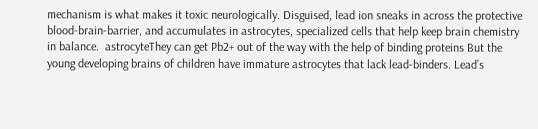mechanism is what makes it toxic neurologically. Disguised, lead ion sneaks in across the protective blood-brain-barrier, and accumulates in astrocytes, specialized cells that help keep brain chemistry in balance.  astrocyteThey can get Pb2+ out of the way with the help of binding proteins But the young developing brains of children have immature astrocytes that lack lead-binders. Lead’s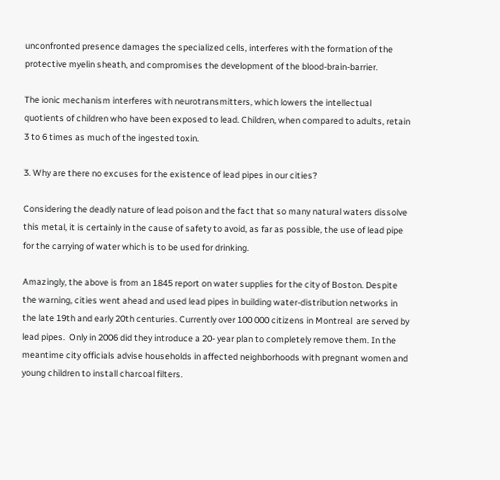unconfronted presence damages the specialized cells, interferes with the formation of the protective myelin sheath, and compromises the development of the blood-brain-barrier.

The ionic mechanism interferes with neurotransmitters, which lowers the intellectual quotients of children who have been exposed to lead. Children, when compared to adults, retain 3 to 6 times as much of the ingested toxin.

3. Why are there no excuses for the existence of lead pipes in our cities?

Considering the deadly nature of lead poison and the fact that so many natural waters dissolve this metal, it is certainly in the cause of safety to avoid, as far as possible, the use of lead pipe for the carrying of water which is to be used for drinking.

Amazingly, the above is from an 1845 report on water supplies for the city of Boston. Despite the warning, cities went ahead and used lead pipes in building water-distribution networks in the late 19th and early 20th centuries. Currently over 100 000 citizens in Montreal  are served by lead pipes.  Only in 2006 did they introduce a 20- year plan to completely remove them. In the meantime city officials advise households in affected neighborhoods with pregnant women and young children to install charcoal filters.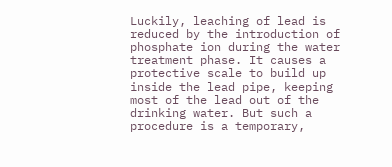Luckily, leaching of lead is reduced by the introduction of phosphate ion during the water treatment phase. It causes a protective scale to build up inside the lead pipe, keeping most of the lead out of the drinking water. But such a procedure is a temporary,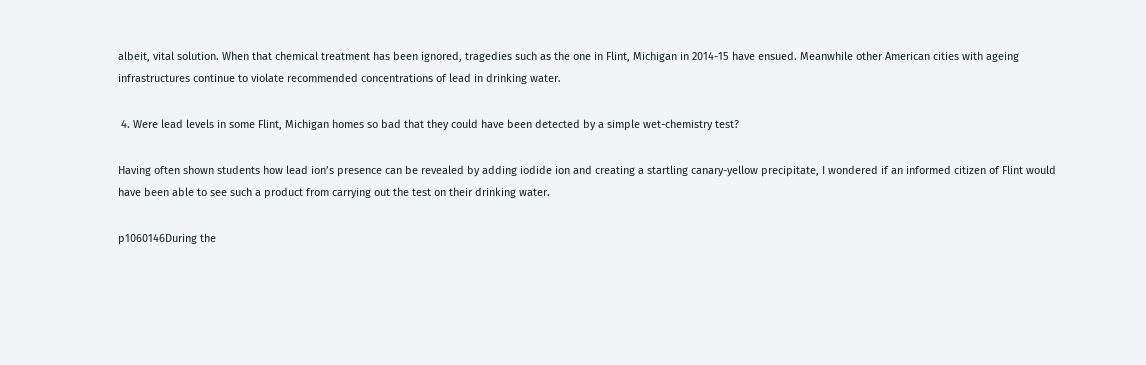albeit, vital solution. When that chemical treatment has been ignored, tragedies such as the one in Flint, Michigan in 2014-15 have ensued. Meanwhile other American cities with ageing infrastructures continue to violate recommended concentrations of lead in drinking water.

 4. Were lead levels in some Flint, Michigan homes so bad that they could have been detected by a simple wet-chemistry test?

Having often shown students how lead ion’s presence can be revealed by adding iodide ion and creating a startling canary-yellow precipitate, I wondered if an informed citizen of Flint would have been able to see such a product from carrying out the test on their drinking water.

p1060146During the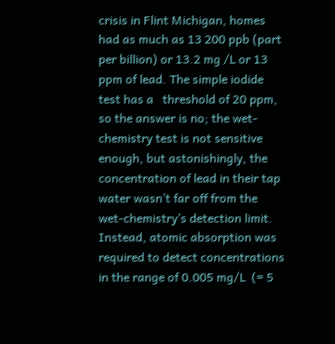crisis in Flint Michigan, homes had as much as 13 200 ppb (part per billion) or 13.2 mg /L or 13 ppm of lead. The simple iodide test has a   threshold of 20 ppm, so the answer is no; the wet-chemistry test is not sensitive enough, but astonishingly, the concentration of lead in their tap water wasn’t far off from the wet-chemistry’s detection limit.  Instead, atomic absorption was required to detect concentrations in the range of 0.005 mg/L  (= 5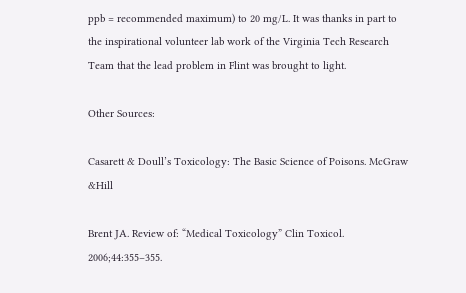ppb = recommended maximum) to 20 mg/L. It was thanks in part to the inspirational volunteer lab work of the Virginia Tech Research Team that the lead problem in Flint was brought to light.

Other Sources:

Casarett & Doull’s Toxicology: The Basic Science of Poisons. McGraw &Hill

Brent JA. Review of: “Medical Toxicology” Clin Toxicol. 2006;44:355–355.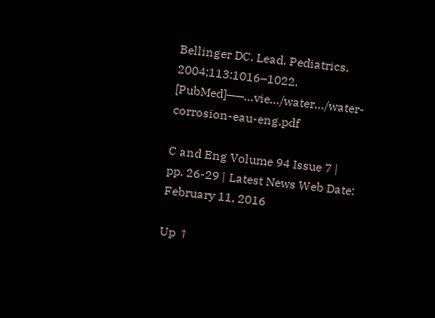Bellinger DC. Lead. Pediatrics. 2004;113:1016–1022. [PubMed]——…vie…/water…/water-corrosion-eau-eng.pdf

C and Eng Volume 94 Issue 7 | pp. 26-29 | Latest News Web Date: February 11, 2016

Up ↑